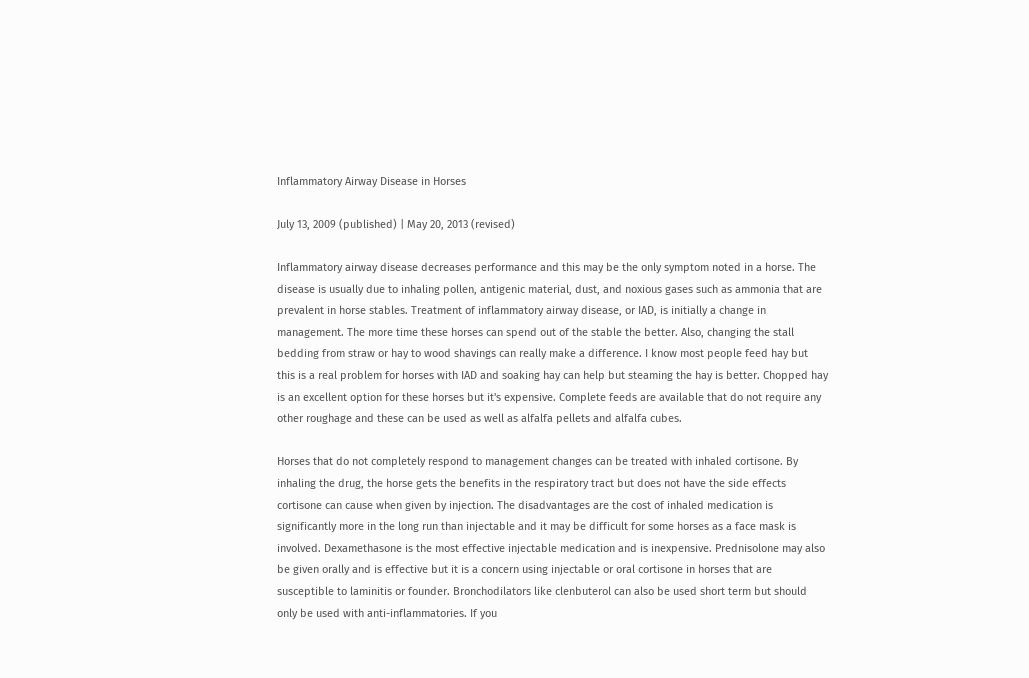Inflammatory Airway Disease in Horses

July 13, 2009 (published) | May 20, 2013 (revised)

Inflammatory airway disease decreases performance and this may be the only symptom noted in a horse. The disease is usually due to inhaling pollen, antigenic material, dust, and noxious gases such as ammonia that are prevalent in horse stables. Treatment of inflammatory airway disease, or IAD, is initially a change in management. The more time these horses can spend out of the stable the better. Also, changing the stall bedding from straw or hay to wood shavings can really make a difference. I know most people feed hay but this is a real problem for horses with IAD and soaking hay can help but steaming the hay is better. Chopped hay is an excellent option for these horses but it's expensive. Complete feeds are available that do not require any other roughage and these can be used as well as alfalfa pellets and alfalfa cubes.

Horses that do not completely respond to management changes can be treated with inhaled cortisone. By inhaling the drug, the horse gets the benefits in the respiratory tract but does not have the side effects cortisone can cause when given by injection. The disadvantages are the cost of inhaled medication is significantly more in the long run than injectable and it may be difficult for some horses as a face mask is involved. Dexamethasone is the most effective injectable medication and is inexpensive. Prednisolone may also be given orally and is effective but it is a concern using injectable or oral cortisone in horses that are susceptible to laminitis or founder. Bronchodilators like clenbuterol can also be used short term but should only be used with anti-inflammatories. If you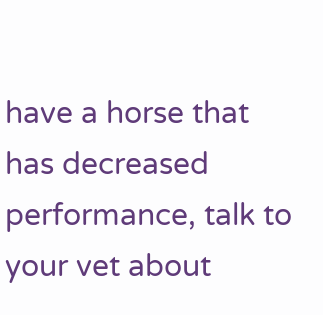have a horse that has decreased performance, talk to your vet about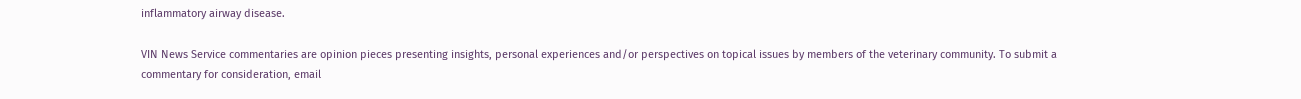inflammatory airway disease.

VIN News Service commentaries are opinion pieces presenting insights, personal experiences and/or perspectives on topical issues by members of the veterinary community. To submit a commentary for consideration, email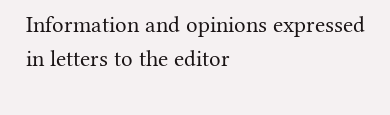Information and opinions expressed in letters to the editor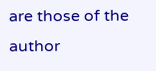are those of the author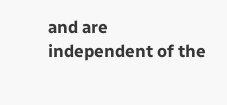and are independent of the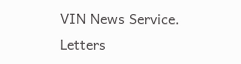VIN News Service. Letters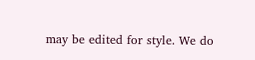may be edited for style. We do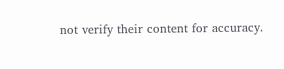not verify their content for accuracy.